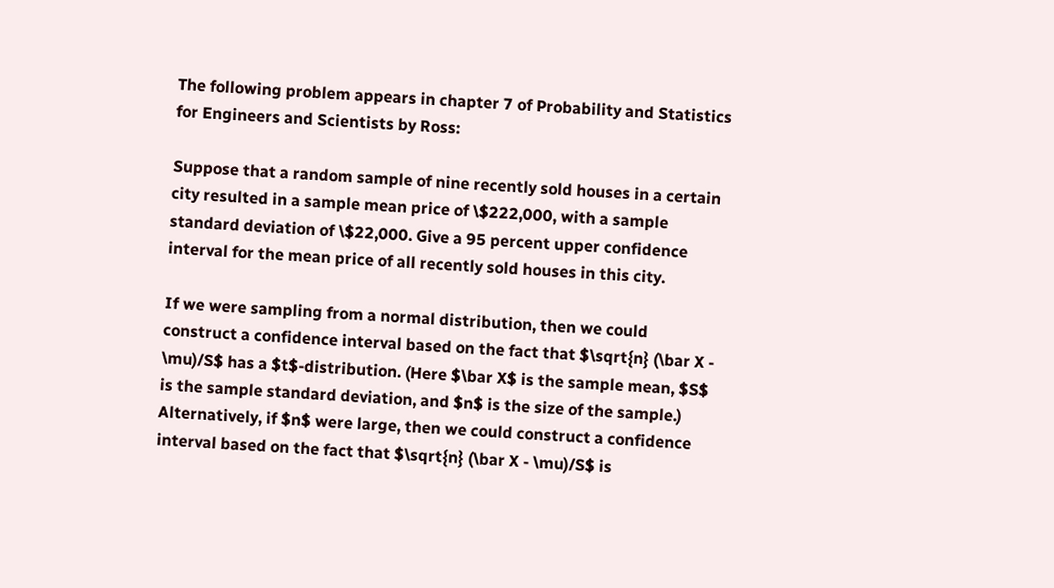The following problem appears in chapter 7 of Probability and Statistics for Engineers and Scientists by Ross:

Suppose that a random sample of nine recently sold houses in a certain city resulted in a sample mean price of \$222,000, with a sample standard deviation of \$22,000. Give a 95 percent upper confidence interval for the mean price of all recently sold houses in this city.

If we were sampling from a normal distribution, then we could construct a confidence interval based on the fact that $\sqrt{n} (\bar X - \mu)/S$ has a $t$-distribution. (Here $\bar X$ is the sample mean, $S$ is the sample standard deviation, and $n$ is the size of the sample.) Alternatively, if $n$ were large, then we could construct a confidence interval based on the fact that $\sqrt{n} (\bar X - \mu)/S$ is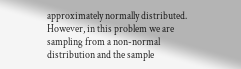approximately normally distributed. However, in this problem we are sampling from a non-normal distribution and the sample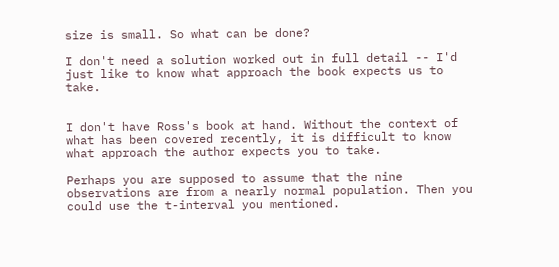size is small. So what can be done?

I don't need a solution worked out in full detail -- I'd just like to know what approach the book expects us to take.


I don't have Ross's book at hand. Without the context of what has been covered recently, it is difficult to know what approach the author expects you to take.

Perhaps you are supposed to assume that the nine observations are from a nearly normal population. Then you could use the t-interval you mentioned.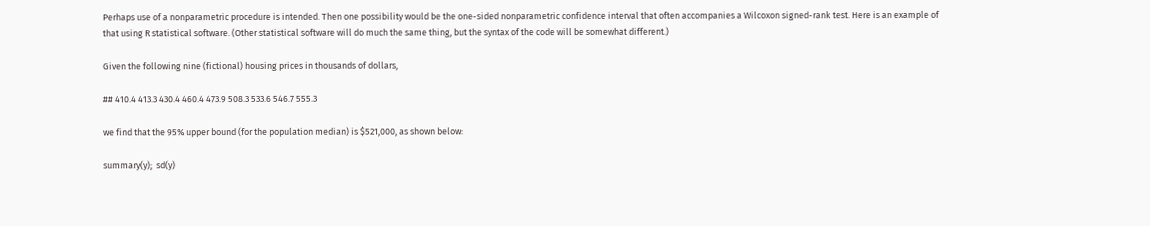Perhaps use of a nonparametric procedure is intended. Then one possibility would be the one-sided nonparametric confidence interval that often accompanies a Wilcoxon signed-rank test. Here is an example of that using R statistical software. (Other statistical software will do much the same thing, but the syntax of the code will be somewhat different.)

Given the following nine (fictional) housing prices in thousands of dollars,

## 410.4 413.3 430.4 460.4 473.9 508.3 533.6 546.7 555.3

we find that the 95% upper bound (for the population median) is $521,000, as shown below:

summary(y);  sd(y)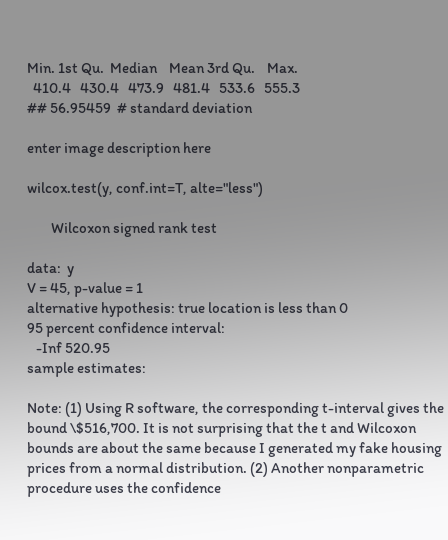Min. 1st Qu.  Median    Mean 3rd Qu.    Max.
  410.4   430.4   473.9   481.4   533.6   555.3
## 56.95459  # standard deviation

enter image description here

wilcox.test(y, conf.int=T, alte="less")

        Wilcoxon signed rank test

data:  y
V = 45, p-value = 1
alternative hypothesis: true location is less than 0
95 percent confidence interval:
   -Inf 520.95
sample estimates:

Note: (1) Using R software, the corresponding t-interval gives the bound \$516,700. It is not surprising that the t and Wilcoxon bounds are about the same because I generated my fake housing prices from a normal distribution. (2) Another nonparametric procedure uses the confidence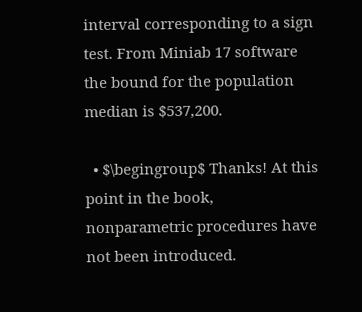interval corresponding to a sign test. From Miniab 17 software the bound for the population median is $537,200.

  • $\begingroup$ Thanks! At this point in the book, nonparametric procedures have not been introduced.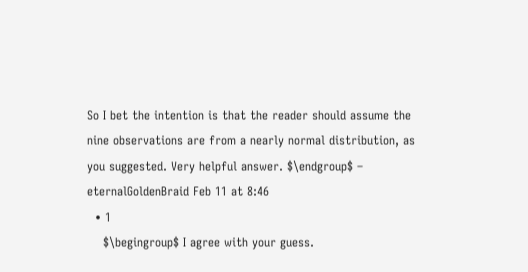So I bet the intention is that the reader should assume the nine observations are from a nearly normal distribution, as you suggested. Very helpful answer. $\endgroup$ – eternalGoldenBraid Feb 11 at 8:46
  • 1
    $\begingroup$ I agree with your guess.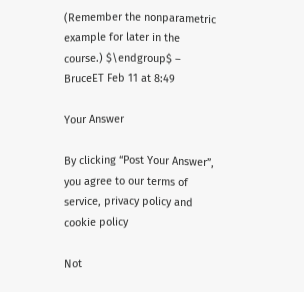(Remember the nonparametric example for later in the course.) $\endgroup$ – BruceET Feb 11 at 8:49

Your Answer

By clicking “Post Your Answer”, you agree to our terms of service, privacy policy and cookie policy

Not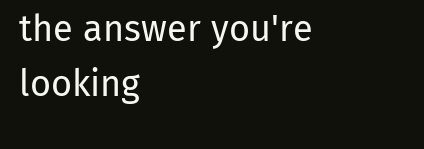the answer you're looking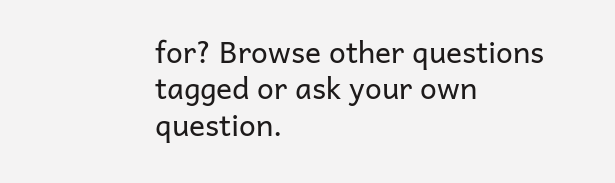for? Browse other questions tagged or ask your own question.